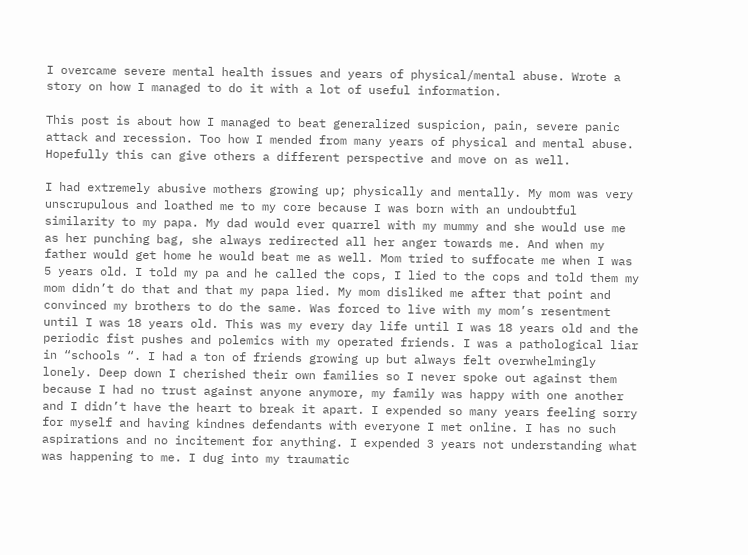I overcame severe mental health issues and years of physical/mental abuse. Wrote a story on how I managed to do it with a lot of useful information.

This post is about how I managed to beat generalized suspicion, pain, severe panic attack and recession. Too how I mended from many years of physical and mental abuse. Hopefully this can give others a different perspective and move on as well.

I had extremely abusive mothers growing up; physically and mentally. My mom was very unscrupulous and loathed me to my core because I was born with an undoubtful similarity to my papa. My dad would ever quarrel with my mummy and she would use me as her punching bag, she always redirected all her anger towards me. And when my father would get home he would beat me as well. Mom tried to suffocate me when I was 5 years old. I told my pa and he called the cops, I lied to the cops and told them my mom didn’t do that and that my papa lied. My mom disliked me after that point and convinced my brothers to do the same. Was forced to live with my mom’s resentment until I was 18 years old. This was my every day life until I was 18 years old and the periodic fist pushes and polemics with my operated friends. I was a pathological liar in “schools “. I had a ton of friends growing up but always felt overwhelmingly lonely. Deep down I cherished their own families so I never spoke out against them because I had no trust against anyone anymore, my family was happy with one another and I didn’t have the heart to break it apart. I expended so many years feeling sorry for myself and having kindnes defendants with everyone I met online. I has no such aspirations and no incitement for anything. I expended 3 years not understanding what was happening to me. I dug into my traumatic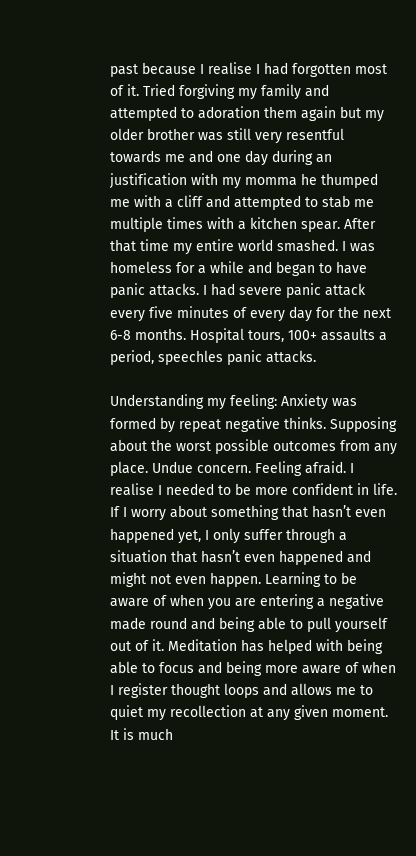past because I realise I had forgotten most of it. Tried forgiving my family and attempted to adoration them again but my older brother was still very resentful towards me and one day during an justification with my momma he thumped me with a cliff and attempted to stab me multiple times with a kitchen spear. After that time my entire world smashed. I was homeless for a while and began to have panic attacks. I had severe panic attack every five minutes of every day for the next 6-8 months. Hospital tours, 100+ assaults a period, speechles panic attacks.

Understanding my feeling: Anxiety was formed by repeat negative thinks. Supposing about the worst possible outcomes from any place. Undue concern. Feeling afraid. I realise I needed to be more confident in life. If I worry about something that hasn’t even happened yet, I only suffer through a situation that hasn’t even happened and might not even happen. Learning to be aware of when you are entering a negative made round and being able to pull yourself out of it. Meditation has helped with being able to focus and being more aware of when I register thought loops and allows me to quiet my recollection at any given moment. It is much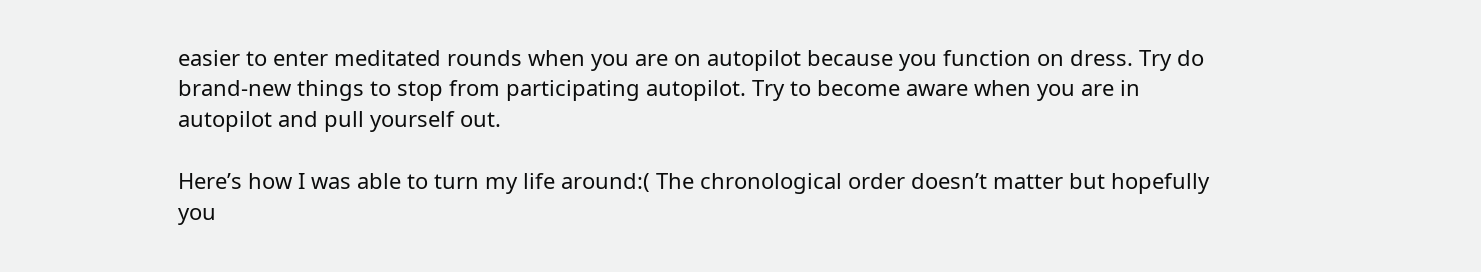easier to enter meditated rounds when you are on autopilot because you function on dress. Try do brand-new things to stop from participating autopilot. Try to become aware when you are in autopilot and pull yourself out.

Here’s how I was able to turn my life around:( The chronological order doesn’t matter but hopefully you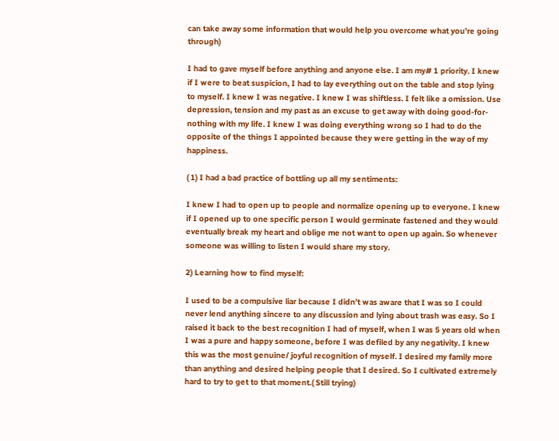can take away some information that would help you overcome what you’re going through)

I had to gave myself before anything and anyone else. I am my# 1 priority. I knew if I were to beat suspicion, I had to lay everything out on the table and stop lying to myself. I knew I was negative. I knew I was shiftless. I felt like a omission. Use depression, tension and my past as an excuse to get away with doing good-for-nothing with my life. I knew I was doing everything wrong so I had to do the opposite of the things I appointed because they were getting in the way of my happiness.

( 1) I had a bad practice of bottling up all my sentiments:

I knew I had to open up to people and normalize opening up to everyone. I knew if I opened up to one specific person I would germinate fastened and they would eventually break my heart and oblige me not want to open up again. So whenever someone was willing to listen I would share my story.

2) Learning how to find myself:

I used to be a compulsive liar because I didn’t was aware that I was so I could never lend anything sincere to any discussion and lying about trash was easy. So I raised it back to the best recognition I had of myself, when I was 5 years old when I was a pure and happy someone, before I was defiled by any negativity. I knew this was the most genuine/ joyful recognition of myself. I desired my family more than anything and desired helping people that I desired. So I cultivated extremely hard to try to get to that moment.( Still trying)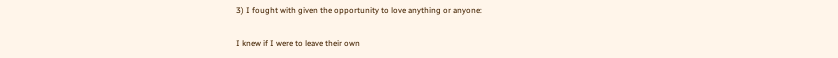3) I fought with given the opportunity to love anything or anyone:

I knew if I were to leave their own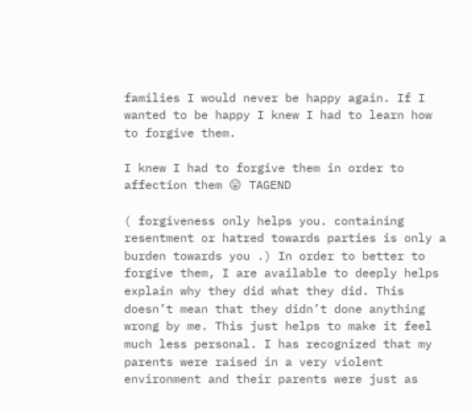families I would never be happy again. If I wanted to be happy I knew I had to learn how to forgive them.

I knew I had to forgive them in order to affection them 😛 TAGEND

( forgiveness only helps you. containing resentment or hatred towards parties is only a burden towards you .) In order to better to forgive them, I are available to deeply helps explain why they did what they did. This doesn’t mean that they didn’t done anything wrong by me. This just helps to make it feel much less personal. I has recognized that my parents were raised in a very violent environment and their parents were just as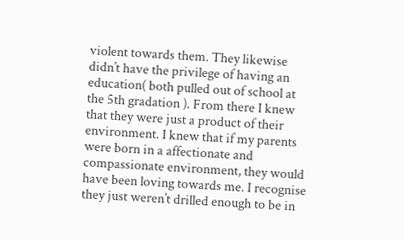violent towards them. They likewise didn’t have the privilege of having an education( both pulled out of school at the 5th gradation ). From there I knew that they were just a product of their environment. I knew that if my parents were born in a affectionate and compassionate environment, they would have been loving towards me. I recognise they just weren’t drilled enough to be in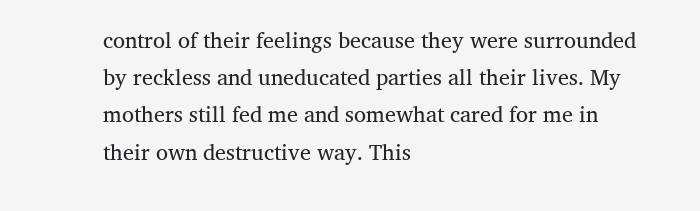control of their feelings because they were surrounded by reckless and uneducated parties all their lives. My mothers still fed me and somewhat cared for me in their own destructive way. This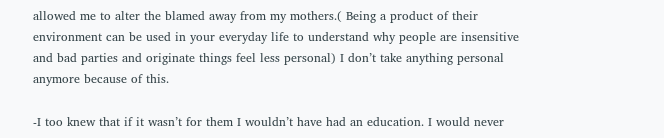allowed me to alter the blamed away from my mothers.( Being a product of their environment can be used in your everyday life to understand why people are insensitive and bad parties and originate things feel less personal) I don’t take anything personal anymore because of this.

-I too knew that if it wasn’t for them I wouldn’t have had an education. I would never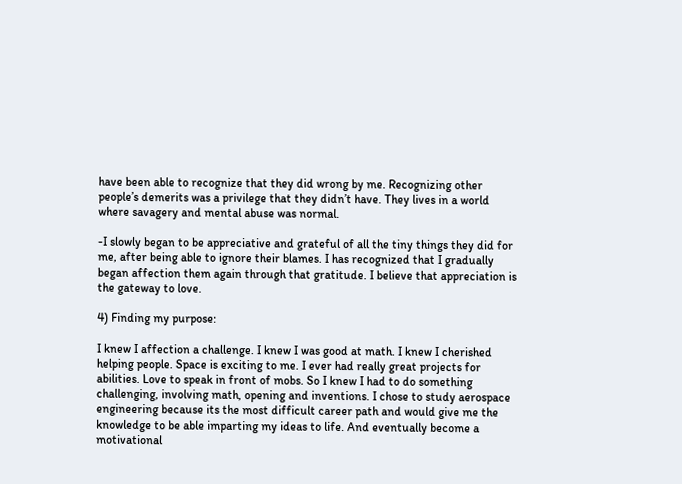have been able to recognize that they did wrong by me. Recognizing other people’s demerits was a privilege that they didn’t have. They lives in a world where savagery and mental abuse was normal.

-I slowly began to be appreciative and grateful of all the tiny things they did for me, after being able to ignore their blames. I has recognized that I gradually began affection them again through that gratitude. I believe that appreciation is the gateway to love.

4) Finding my purpose:

I knew I affection a challenge. I knew I was good at math. I knew I cherished helping people. Space is exciting to me. I ever had really great projects for abilities. Love to speak in front of mobs. So I knew I had to do something challenging, involving math, opening and inventions. I chose to study aerospace engineering because its the most difficult career path and would give me the knowledge to be able imparting my ideas to life. And eventually become a motivational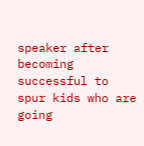speaker after becoming successful to spur kids who are going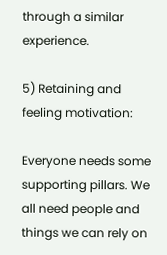through a similar experience.

5) Retaining and feeling motivation:

Everyone needs some supporting pillars. We all need people and things we can rely on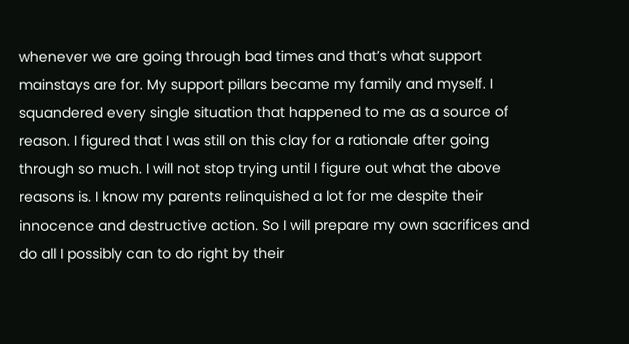whenever we are going through bad times and that’s what support mainstays are for. My support pillars became my family and myself. I squandered every single situation that happened to me as a source of reason. I figured that I was still on this clay for a rationale after going through so much. I will not stop trying until I figure out what the above reasons is. I know my parents relinquished a lot for me despite their innocence and destructive action. So I will prepare my own sacrifices and do all I possibly can to do right by their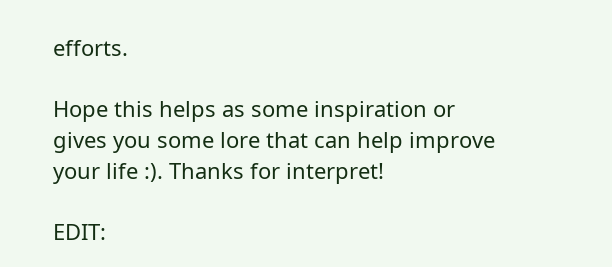efforts.

Hope this helps as some inspiration or gives you some lore that can help improve your life :). Thanks for interpret!

EDIT: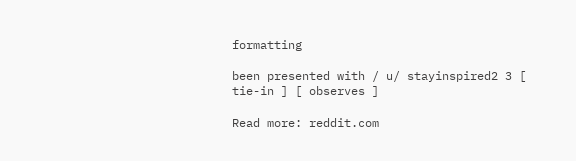formatting

been presented with / u/ stayinspired2 3 [ tie-in ] [ observes ]

Read more: reddit.com